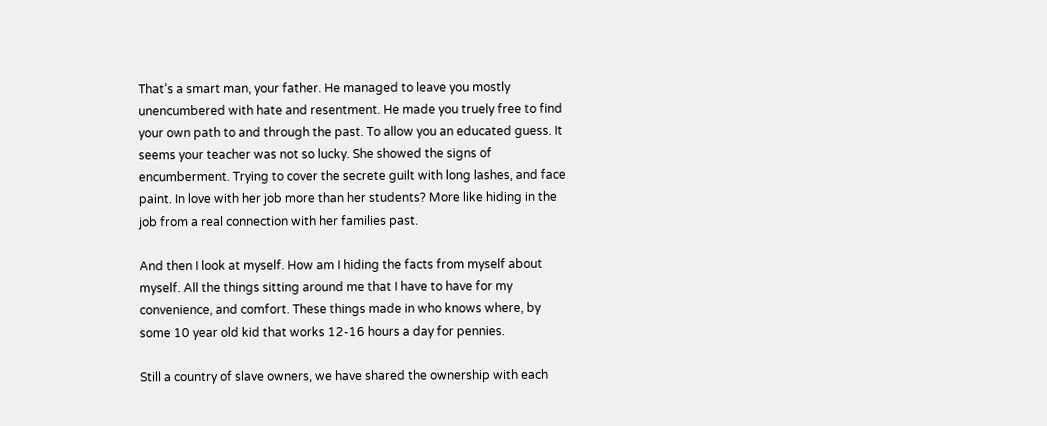That’s a smart man, your father. He managed to leave you mostly unencumbered with hate and resentment. He made you truely free to find your own path to and through the past. To allow you an educated guess. It seems your teacher was not so lucky. She showed the signs of encumberment. Trying to cover the secrete guilt with long lashes, and face paint. In love with her job more than her students? More like hiding in the job from a real connection with her families past.

And then I look at myself. How am I hiding the facts from myself about myself. All the things sitting around me that I have to have for my convenience, and comfort. These things made in who knows where, by some 10 year old kid that works 12-16 hours a day for pennies.

Still a country of slave owners, we have shared the ownership with each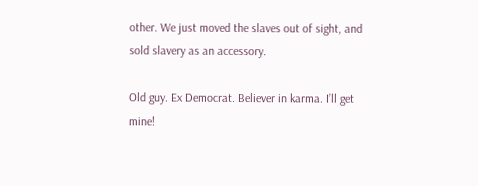other. We just moved the slaves out of sight, and sold slavery as an accessory.

Old guy. Ex Democrat. Believer in karma. I’ll get mine!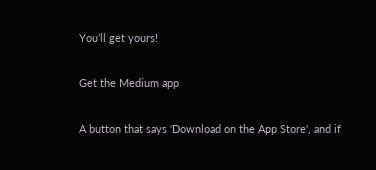You’ll get yours!

Get the Medium app

A button that says 'Download on the App Store', and if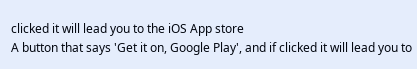clicked it will lead you to the iOS App store
A button that says 'Get it on, Google Play', and if clicked it will lead you to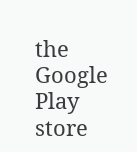the Google Play store